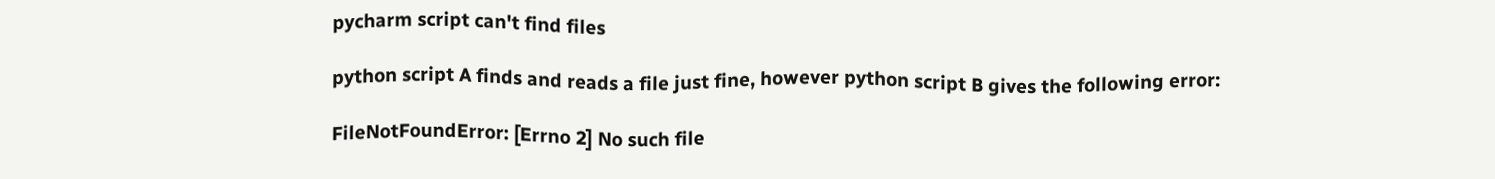pycharm script can't find files

python script A finds and reads a file just fine, however python script B gives the following error:

FileNotFoundError: [Errno 2] No such file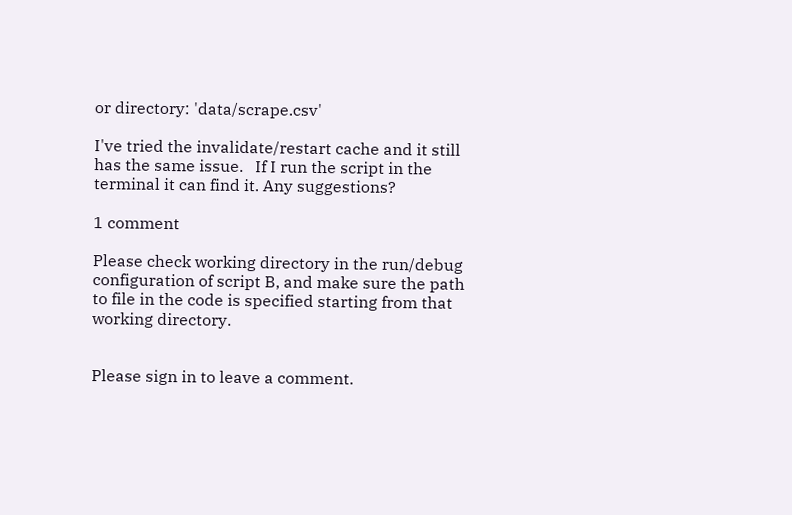or directory: 'data/scrape.csv'

I've tried the invalidate/restart cache and it still has the same issue.   If I run the script in the terminal it can find it. Any suggestions?

1 comment

Please check working directory in the run/debug configuration of script B, and make sure the path to file in the code is specified starting from that working directory.


Please sign in to leave a comment.